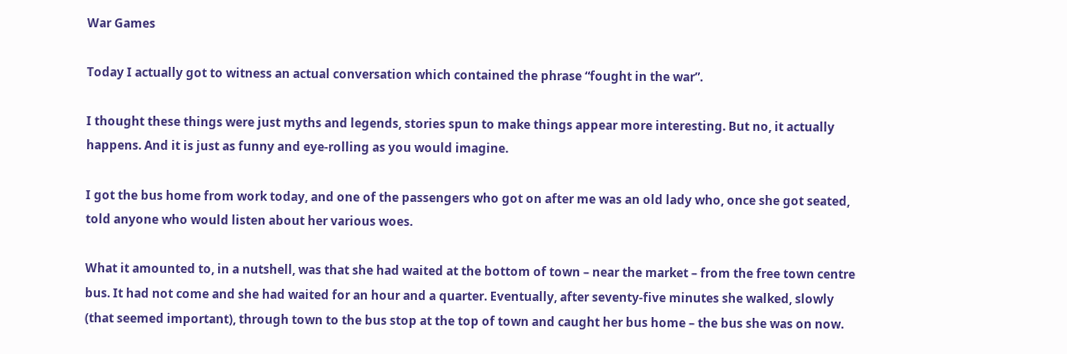War Games

Today I actually got to witness an actual conversation which contained the phrase “fought in the war”.

I thought these things were just myths and legends, stories spun to make things appear more interesting. But no, it actually happens. And it is just as funny and eye-rolling as you would imagine.

I got the bus home from work today, and one of the passengers who got on after me was an old lady who, once she got seated, told anyone who would listen about her various woes.

What it amounted to, in a nutshell, was that she had waited at the bottom of town – near the market – from the free town centre bus. It had not come and she had waited for an hour and a quarter. Eventually, after seventy-five minutes she walked, slowly (that seemed important), through town to the bus stop at the top of town and caught her bus home – the bus she was on now.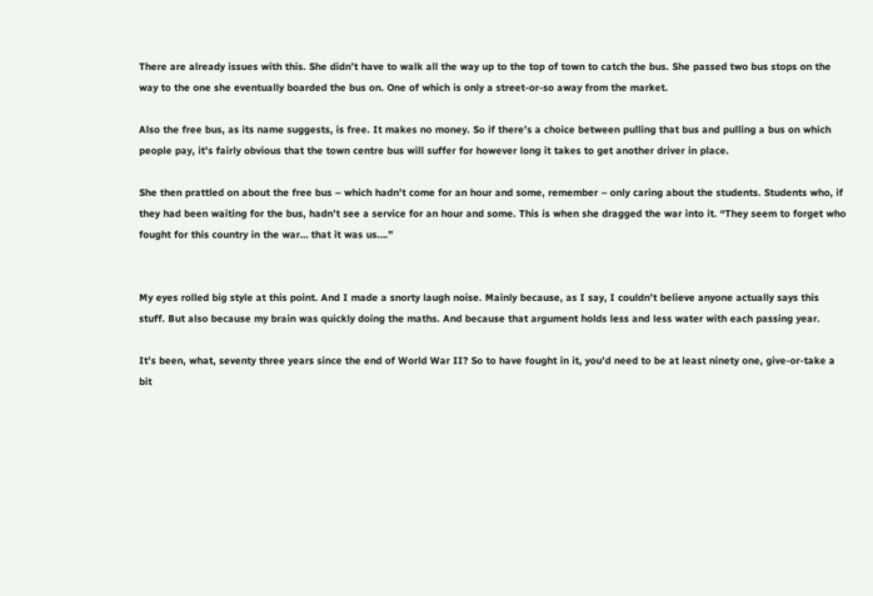There are already issues with this. She didn’t have to walk all the way up to the top of town to catch the bus. She passed two bus stops on the way to the one she eventually boarded the bus on. One of which is only a street-or-so away from the market.

Also the free bus, as its name suggests, is free. It makes no money. So if there’s a choice between pulling that bus and pulling a bus on which people pay, it’s fairly obvious that the town centre bus will suffer for however long it takes to get another driver in place.

She then prattled on about the free bus – which hadn’t come for an hour and some, remember – only caring about the students. Students who, if they had been waiting for the bus, hadn’t see a service for an hour and some. This is when she dragged the war into it. “They seem to forget who fought for this country in the war… that it was us….”


My eyes rolled big style at this point. And I made a snorty laugh noise. Mainly because, as I say, I couldn’t believe anyone actually says this stuff. But also because my brain was quickly doing the maths. And because that argument holds less and less water with each passing year.

It’s been, what, seventy three years since the end of World War II? So to have fought in it, you’d need to be at least ninety one, give-or-take a bit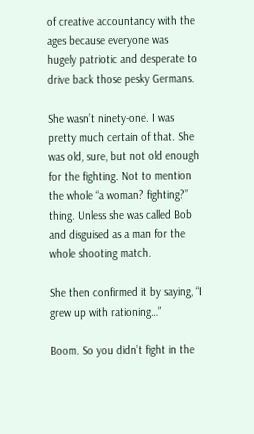of creative accountancy with the ages because everyone was hugely patriotic and desperate to drive back those pesky Germans.

She wasn’t ninety-one. I was pretty much certain of that. She was old, sure, but not old enough for the fighting. Not to mention the whole “a woman? fighting?” thing. Unless she was called Bob and disguised as a man for the whole shooting match.

She then confirmed it by saying, “I grew up with rationing…”

Boom. So you didn’t fight in the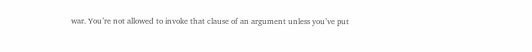war. You’re not allowed to invoke that clause of an argument unless you’ve put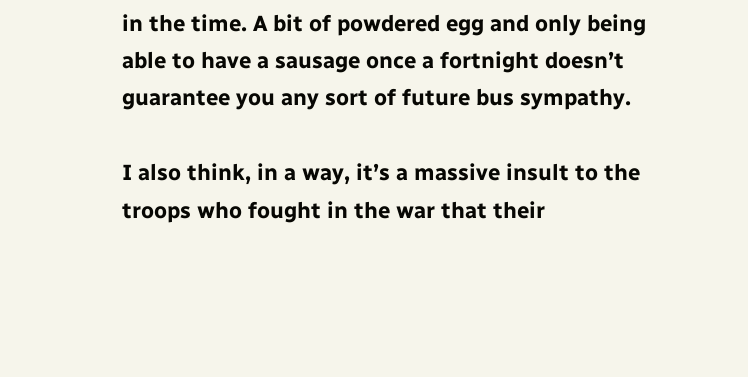in the time. A bit of powdered egg and only being able to have a sausage once a fortnight doesn’t guarantee you any sort of future bus sympathy.

I also think, in a way, it’s a massive insult to the troops who fought in the war that their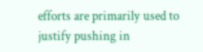efforts are primarily used to justify pushing in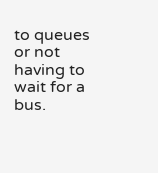to queues or not having to wait for a bus.